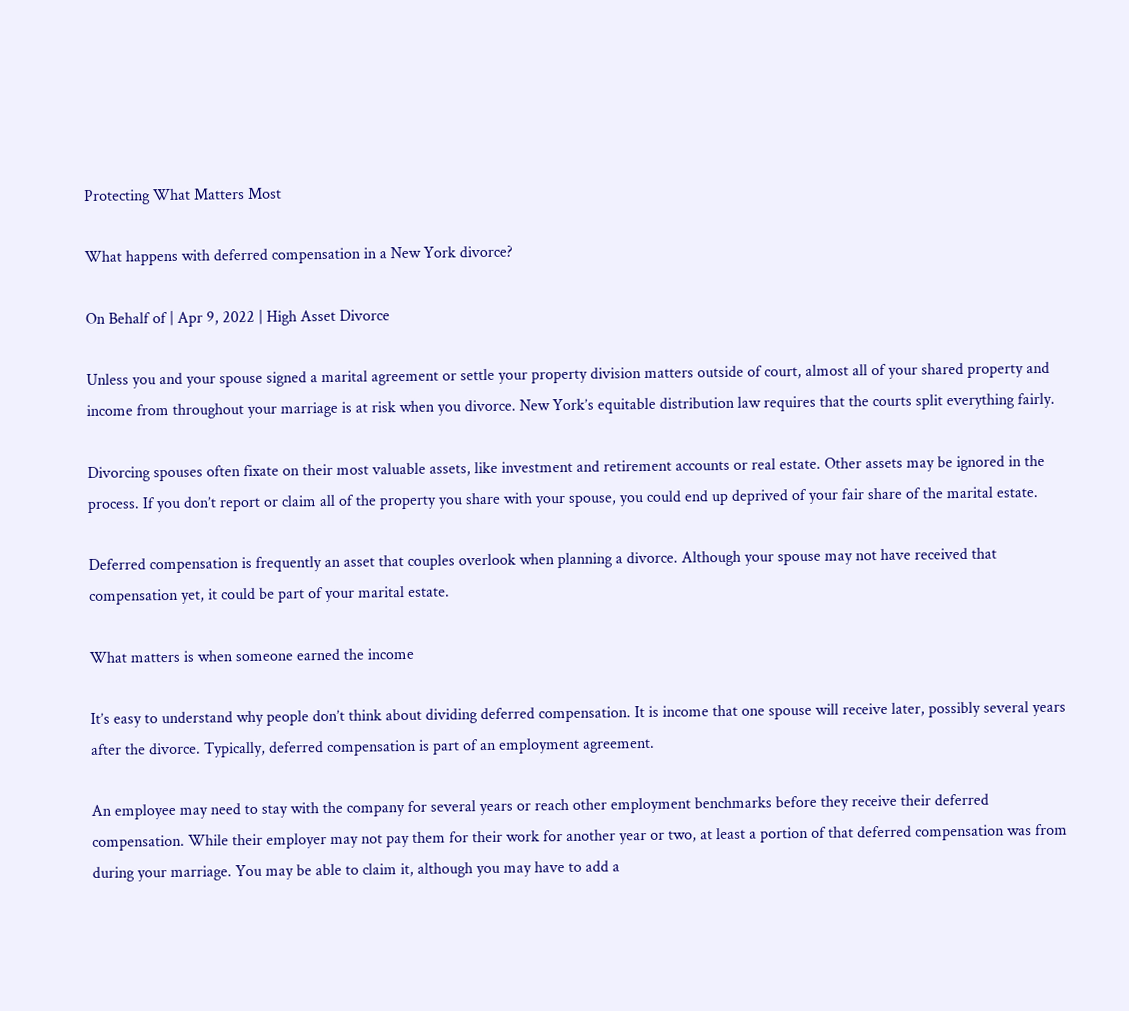Protecting What Matters Most

What happens with deferred compensation in a New York divorce?

On Behalf of | Apr 9, 2022 | High Asset Divorce

Unless you and your spouse signed a marital agreement or settle your property division matters outside of court, almost all of your shared property and income from throughout your marriage is at risk when you divorce. New York’s equitable distribution law requires that the courts split everything fairly.

Divorcing spouses often fixate on their most valuable assets, like investment and retirement accounts or real estate. Other assets may be ignored in the process. If you don’t report or claim all of the property you share with your spouse, you could end up deprived of your fair share of the marital estate.

Deferred compensation is frequently an asset that couples overlook when planning a divorce. Although your spouse may not have received that compensation yet, it could be part of your marital estate.

What matters is when someone earned the income

It’s easy to understand why people don’t think about dividing deferred compensation. It is income that one spouse will receive later, possibly several years after the divorce. Typically, deferred compensation is part of an employment agreement.

An employee may need to stay with the company for several years or reach other employment benchmarks before they receive their deferred compensation. While their employer may not pay them for their work for another year or two, at least a portion of that deferred compensation was from during your marriage. You may be able to claim it, although you may have to add a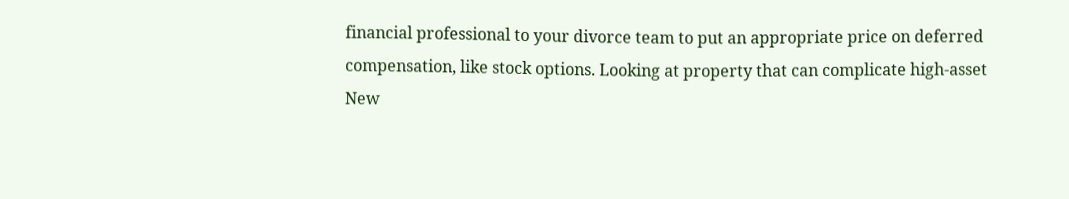financial professional to your divorce team to put an appropriate price on deferred compensation, like stock options. Looking at property that can complicate high-asset New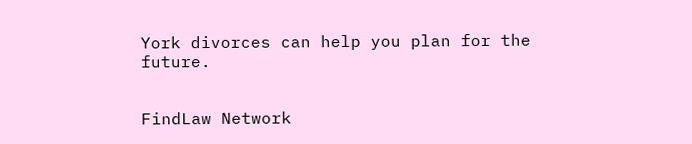York divorces can help you plan for the future.


FindLaw Network